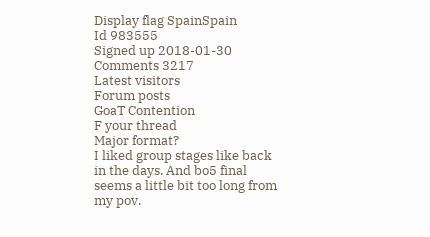Display flag SpainSpain
Id 983555
Signed up 2018-01-30
Comments 3217
Latest visitors
Forum posts
GoaT Contention
F your thread
Major format?
I liked group stages like back in the days. And bo5 final seems a little bit too long from my pov.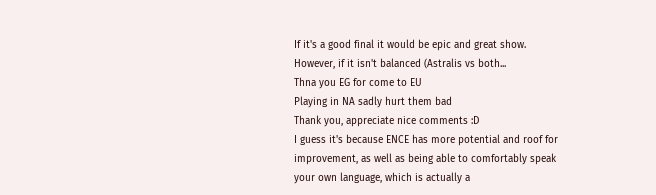If it's a good final it would be epic and great show. However, if it isn't balanced (Astralis vs both...
Thna you EG for come to EU
Playing in NA sadly hurt them bad
Thank you, appreciate nice comments :D
I guess it's because ENCE has more potential and roof for improvement, as well as being able to comfortably speak your own language, which is actually a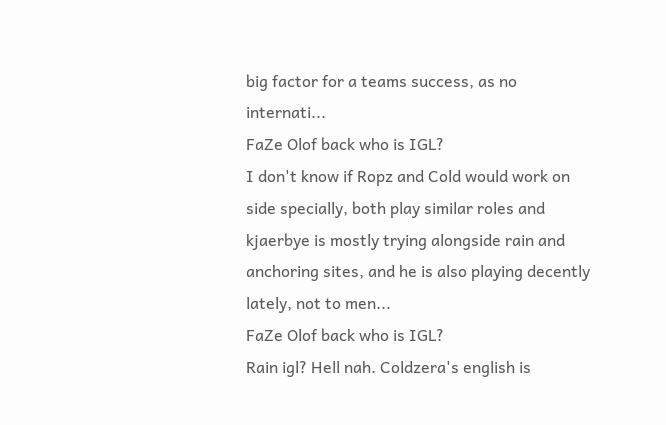big factor for a teams success, as no internati...
FaZe Olof back who is IGL?
I don't know if Ropz and Cold would work on side specially, both play similar roles and kjaerbye is mostly trying alongside rain and anchoring sites, and he is also playing decently lately, not to men...
FaZe Olof back who is IGL?
Rain igl? Hell nah. Coldzera's english is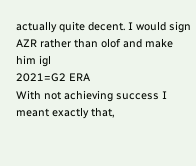actually quite decent. I would sign AZR rather than olof and make him igl
2021=G2 ERA
With not achieving success I meant exactly that,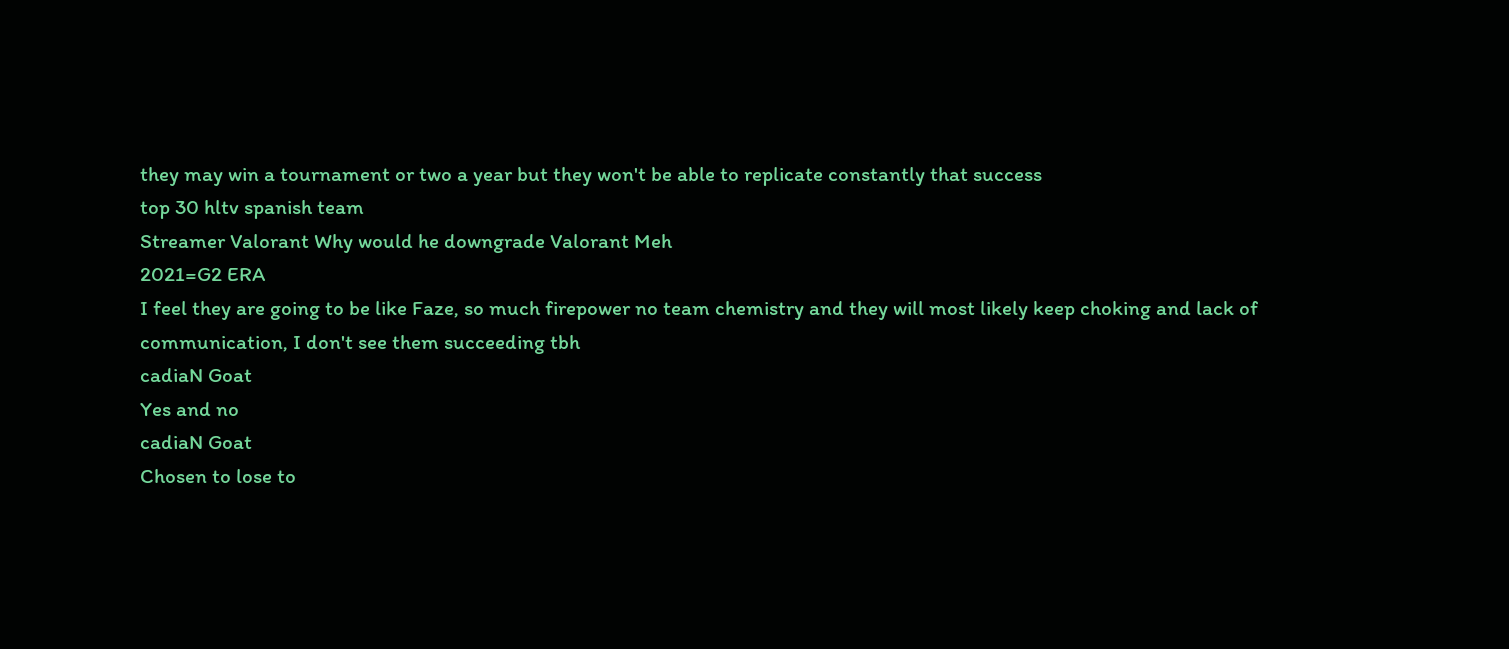they may win a tournament or two a year but they won't be able to replicate constantly that success
top 30 hltv spanish team
Streamer Valorant Why would he downgrade Valorant Meh
2021=G2 ERA
I feel they are going to be like Faze, so much firepower no team chemistry and they will most likely keep choking and lack of communication, I don't see them succeeding tbh
cadiaN Goat
Yes and no
cadiaN Goat
Chosen to lose to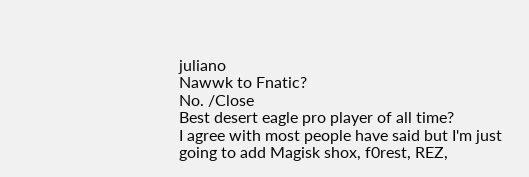juliano
Nawwk to Fnatic?
No. /Close
Best desert eagle pro player of all time?
I agree with most people have said but I'm just going to add Magisk shox, f0rest, REZ,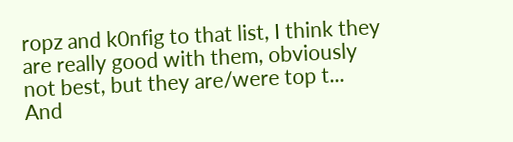ropz and k0nfig to that list, I think they are really good with them, obviously not best, but they are/were top t...
And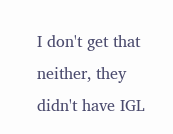I don't get that neither, they didn't have IGL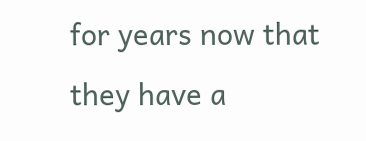for years now that they have a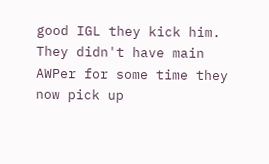good IGL they kick him. They didn't have main AWPer for some time they now pick up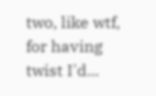two, like wtf, for having twist I'd...